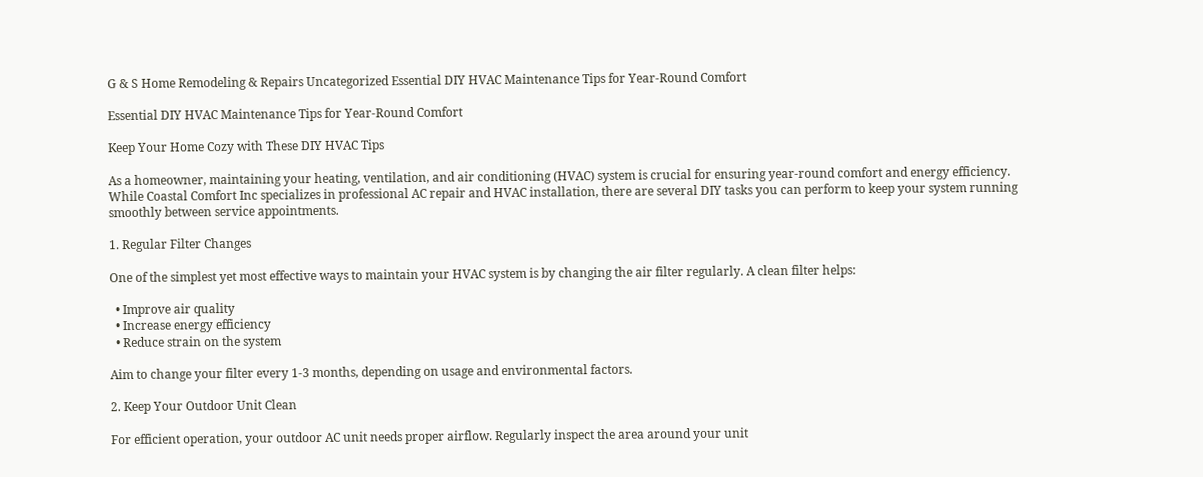G & S Home Remodeling & Repairs Uncategorized Essential DIY HVAC Maintenance Tips for Year-Round Comfort

Essential DIY HVAC Maintenance Tips for Year-Round Comfort

Keep Your Home Cozy with These DIY HVAC Tips

As a homeowner, maintaining your heating, ventilation, and air conditioning (HVAC) system is crucial for ensuring year-round comfort and energy efficiency. While Coastal Comfort Inc specializes in professional AC repair and HVAC installation, there are several DIY tasks you can perform to keep your system running smoothly between service appointments.

1. Regular Filter Changes

One of the simplest yet most effective ways to maintain your HVAC system is by changing the air filter regularly. A clean filter helps:

  • Improve air quality
  • Increase energy efficiency
  • Reduce strain on the system

Aim to change your filter every 1-3 months, depending on usage and environmental factors.

2. Keep Your Outdoor Unit Clean

For efficient operation, your outdoor AC unit needs proper airflow. Regularly inspect the area around your unit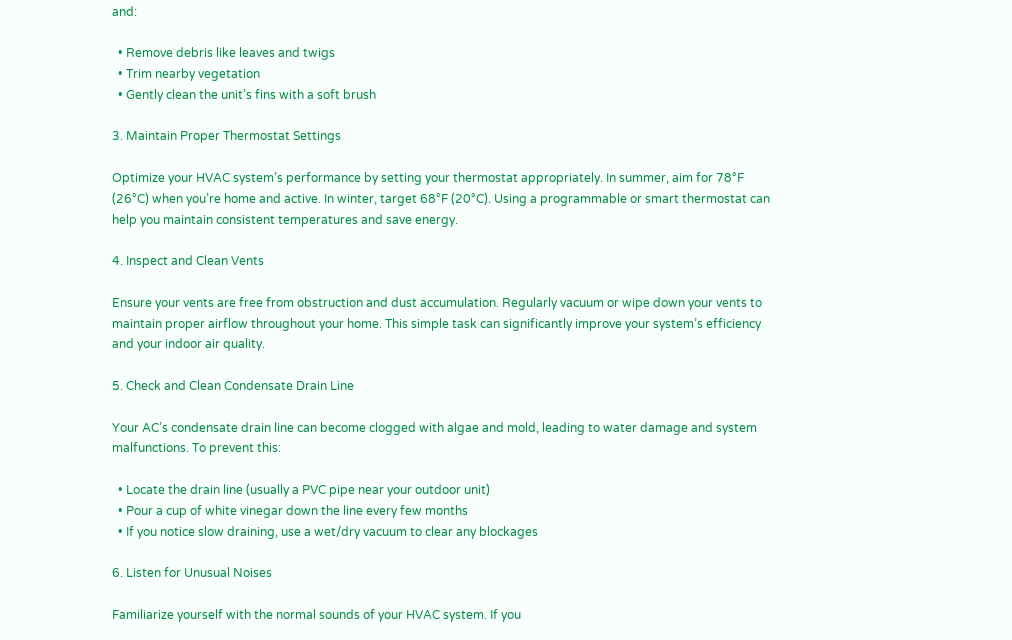and:

  • Remove debris like leaves and twigs
  • Trim nearby vegetation
  • Gently clean the unit’s fins with a soft brush

3. Maintain Proper Thermostat Settings

Optimize your HVAC system’s performance by setting your thermostat appropriately. In summer, aim for 78°F (26°C) when you’re home and active. In winter, target 68°F (20°C). Using a programmable or smart thermostat can help you maintain consistent temperatures and save energy.

4. Inspect and Clean Vents

Ensure your vents are free from obstruction and dust accumulation. Regularly vacuum or wipe down your vents to maintain proper airflow throughout your home. This simple task can significantly improve your system’s efficiency and your indoor air quality.

5. Check and Clean Condensate Drain Line

Your AC’s condensate drain line can become clogged with algae and mold, leading to water damage and system malfunctions. To prevent this:

  • Locate the drain line (usually a PVC pipe near your outdoor unit)
  • Pour a cup of white vinegar down the line every few months
  • If you notice slow draining, use a wet/dry vacuum to clear any blockages

6. Listen for Unusual Noises

Familiarize yourself with the normal sounds of your HVAC system. If you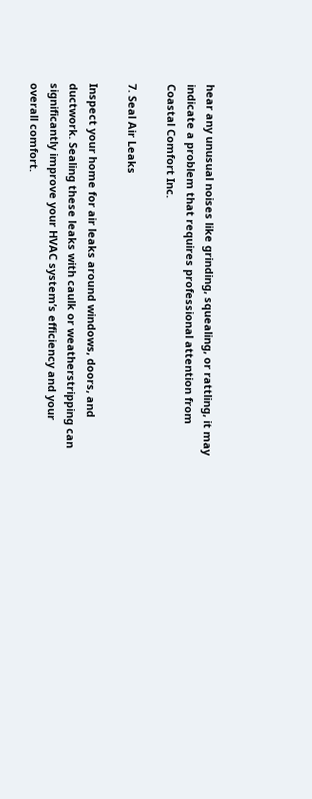hear any unusual noises like grinding, squealing, or rattling, it may indicate a problem that requires professional attention from Coastal Comfort Inc.

7. Seal Air Leaks

Inspect your home for air leaks around windows, doors, and ductwork. Sealing these leaks with caulk or weatherstripping can significantly improve your HVAC system’s efficiency and your overall comfort.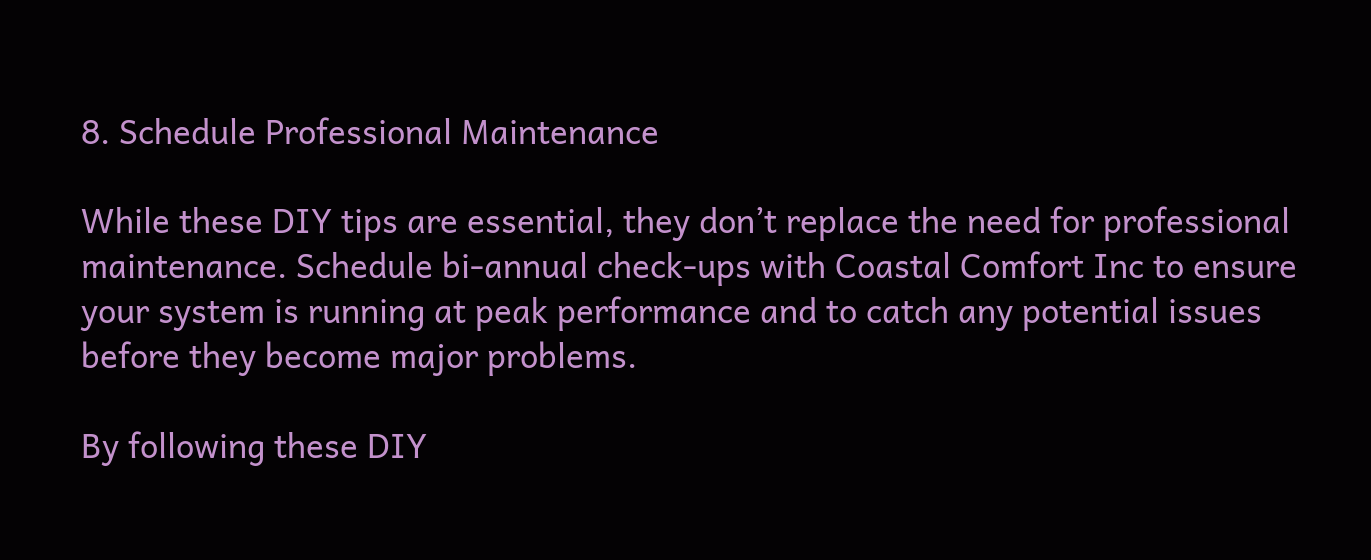8. Schedule Professional Maintenance

While these DIY tips are essential, they don’t replace the need for professional maintenance. Schedule bi-annual check-ups with Coastal Comfort Inc to ensure your system is running at peak performance and to catch any potential issues before they become major problems.

By following these DIY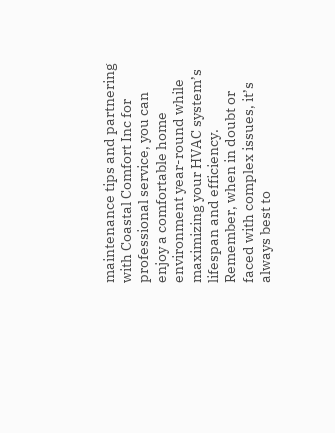maintenance tips and partnering with Coastal Comfort Inc for professional service, you can enjoy a comfortable home environment year-round while maximizing your HVAC system’s lifespan and efficiency. Remember, when in doubt or faced with complex issues, it’s always best to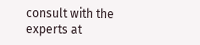consult with the experts at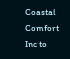Coastal Comfort Inc to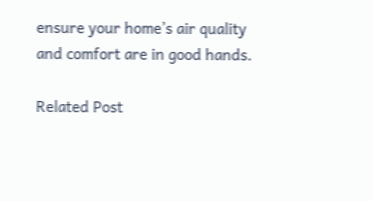ensure your home’s air quality and comfort are in good hands.

Related Post